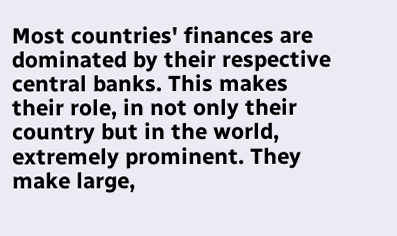Most countries' finances are dominated by their respective central banks. This makes their role, in not only their country but in the world, extremely prominent. They make large,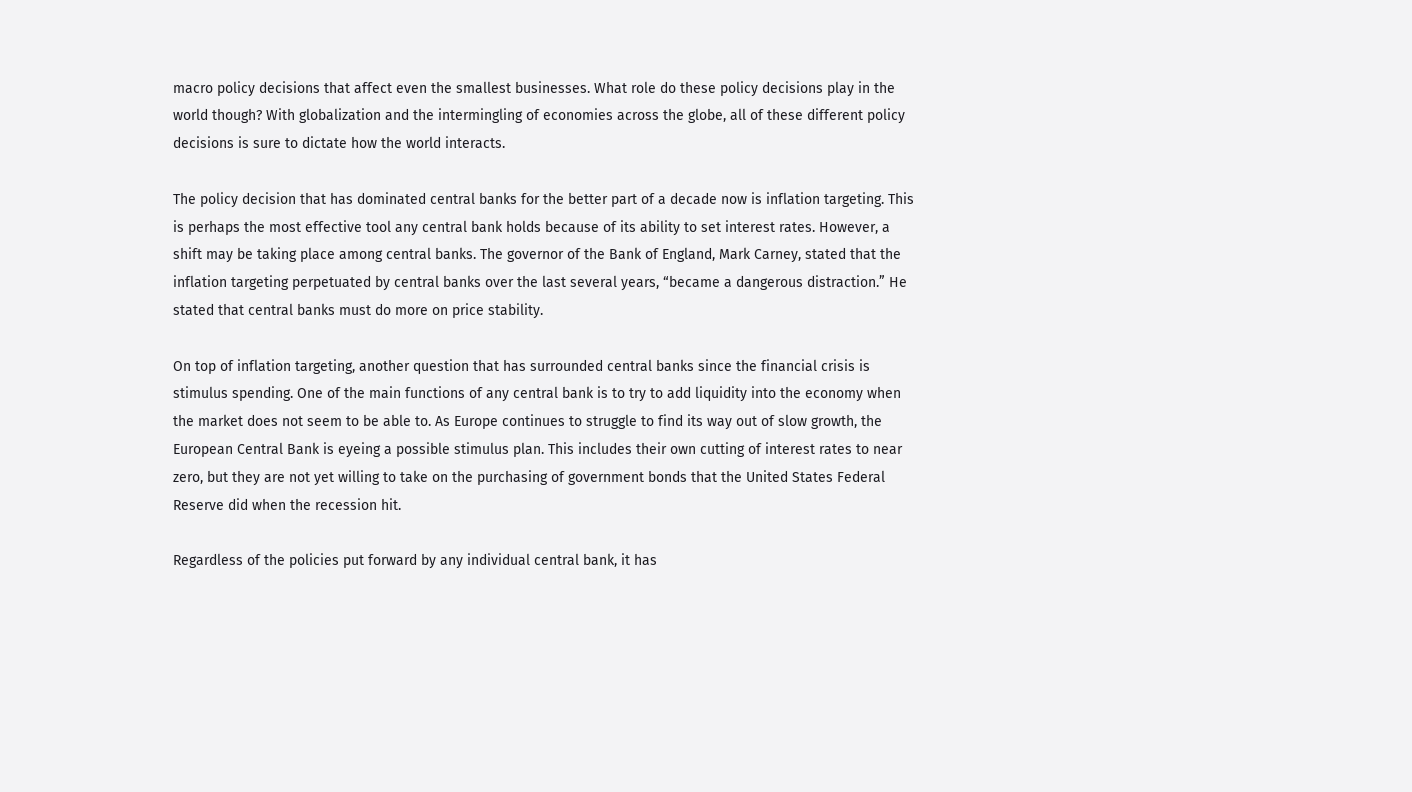macro policy decisions that affect even the smallest businesses. What role do these policy decisions play in the world though? With globalization and the intermingling of economies across the globe, all of these different policy decisions is sure to dictate how the world interacts.

The policy decision that has dominated central banks for the better part of a decade now is inflation targeting. This is perhaps the most effective tool any central bank holds because of its ability to set interest rates. However, a shift may be taking place among central banks. The governor of the Bank of England, Mark Carney, stated that the inflation targeting perpetuated by central banks over the last several years, “became a dangerous distraction.” He stated that central banks must do more on price stability.

On top of inflation targeting, another question that has surrounded central banks since the financial crisis is stimulus spending. One of the main functions of any central bank is to try to add liquidity into the economy when the market does not seem to be able to. As Europe continues to struggle to find its way out of slow growth, the European Central Bank is eyeing a possible stimulus plan. This includes their own cutting of interest rates to near zero, but they are not yet willing to take on the purchasing of government bonds that the United States Federal Reserve did when the recession hit.

Regardless of the policies put forward by any individual central bank, it has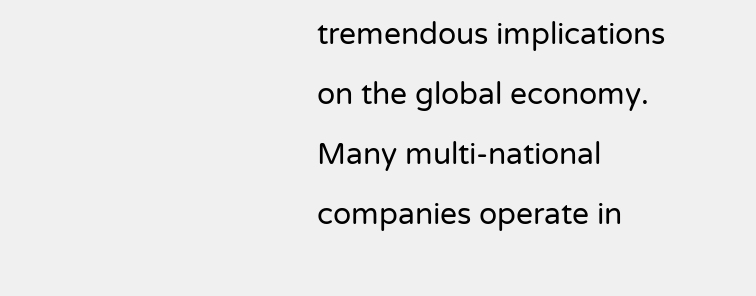tremendous implications on the global economy. Many multi-national companies operate in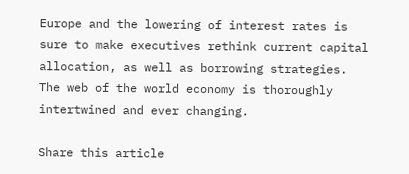Europe and the lowering of interest rates is sure to make executives rethink current capital allocation, as well as borrowing strategies. The web of the world economy is thoroughly intertwined and ever changing.

Share this article